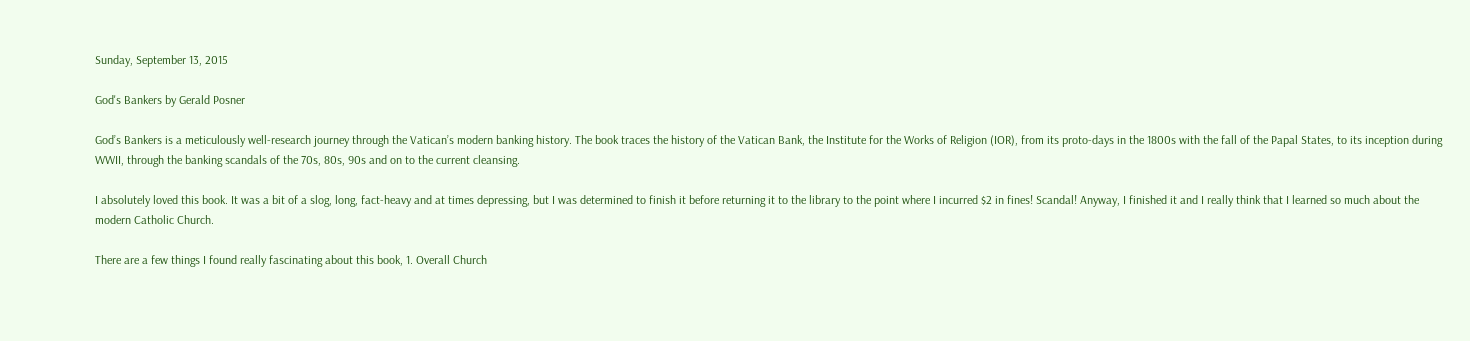Sunday, September 13, 2015

God's Bankers by Gerald Posner

God’s Bankers is a meticulously well-research journey through the Vatican’s modern banking history. The book traces the history of the Vatican Bank, the Institute for the Works of Religion (IOR), from its proto-days in the 1800s with the fall of the Papal States, to its inception during WWII, through the banking scandals of the 70s, 80s, 90s and on to the current cleansing.

I absolutely loved this book. It was a bit of a slog, long, fact-heavy and at times depressing, but I was determined to finish it before returning it to the library to the point where I incurred $2 in fines! Scandal! Anyway, I finished it and I really think that I learned so much about the modern Catholic Church.

There are a few things I found really fascinating about this book, 1. Overall Church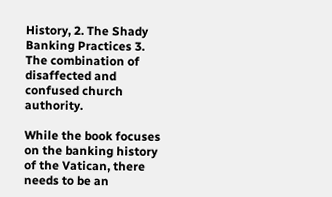History, 2. The Shady Banking Practices 3. The combination of disaffected and confused church authority.

While the book focuses on the banking history of the Vatican, there needs to be an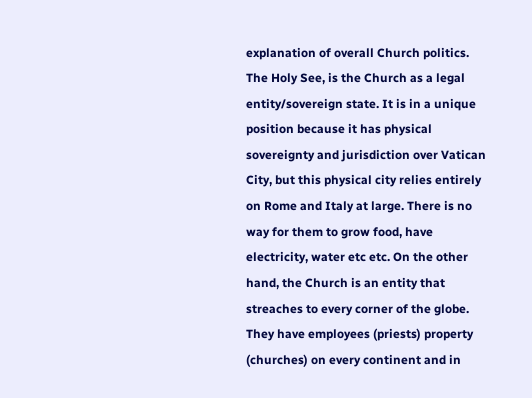explanation of overall Church politics. The Holy See, is the Church as a legal entity/sovereign state. It is in a unique position because it has physical sovereignty and jurisdiction over Vatican City, but this physical city relies entirely on Rome and Italy at large. There is no way for them to grow food, have electricity, water etc etc. On the other hand, the Church is an entity that streaches to every corner of the globe. They have employees (priests) property (churches) on every continent and in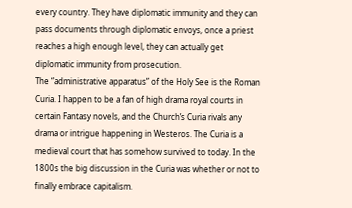every country. They have diplomatic immunity and they can pass documents through diplomatic envoys, once a priest reaches a high enough level, they can actually get diplomatic immunity from prosecution.
The “administrative apparatus” of the Holy See is the Roman Curia. I happen to be a fan of high drama royal courts in certain Fantasy novels, and the Church’s Curia rivals any drama or intrigue happening in Westeros. The Curia is a medieval court that has somehow survived to today. In the 1800s the big discussion in the Curia was whether or not to finally embrace capitalism.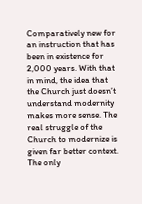Comparatively new for an instruction that has been in existence for 2,000 years. With that in mind, the idea that the Church just doesn’t understand modernity makes more sense. The real struggle of the Church to modernize is given far better context. The only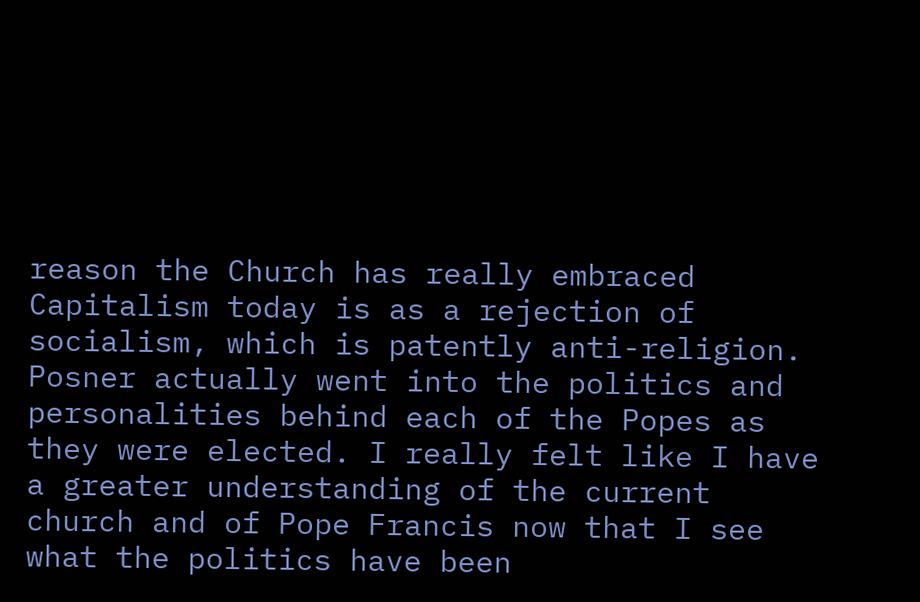reason the Church has really embraced Capitalism today is as a rejection of socialism, which is patently anti-religion. Posner actually went into the politics and personalities behind each of the Popes as they were elected. I really felt like I have a greater understanding of the current church and of Pope Francis now that I see what the politics have been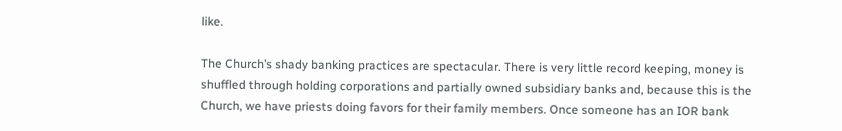like.

The Church’s shady banking practices are spectacular. There is very little record keeping, money is shuffled through holding corporations and partially owned subsidiary banks and, because this is the Church, we have priests doing favors for their family members. Once someone has an IOR bank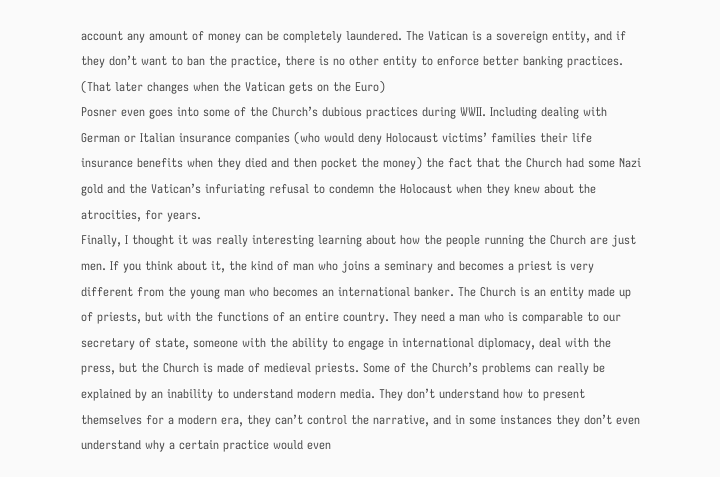account any amount of money can be completely laundered. The Vatican is a sovereign entity, and if they don’t want to ban the practice, there is no other entity to enforce better banking practices. (That later changes when the Vatican gets on the Euro)
Posner even goes into some of the Church’s dubious practices during WWII. Including dealing with German or Italian insurance companies (who would deny Holocaust victims’ families their life insurance benefits when they died and then pocket the money) the fact that the Church had some Nazi gold and the Vatican’s infuriating refusal to condemn the Holocaust when they knew about the atrocities, for years.
Finally, I thought it was really interesting learning about how the people running the Church are just men. If you think about it, the kind of man who joins a seminary and becomes a priest is very different from the young man who becomes an international banker. The Church is an entity made up of priests, but with the functions of an entire country. They need a man who is comparable to our secretary of state, someone with the ability to engage in international diplomacy, deal with the press, but the Church is made of medieval priests. Some of the Church’s problems can really be explained by an inability to understand modern media. They don’t understand how to present themselves for a modern era, they can’t control the narrative, and in some instances they don’t even understand why a certain practice would even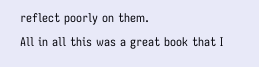reflect poorly on them.
All in all this was a great book that I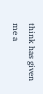think has given me a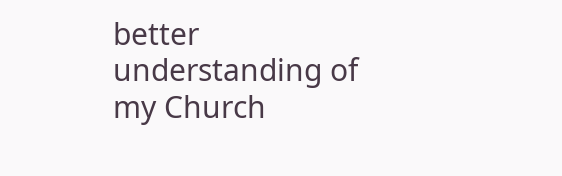better understanding of my Church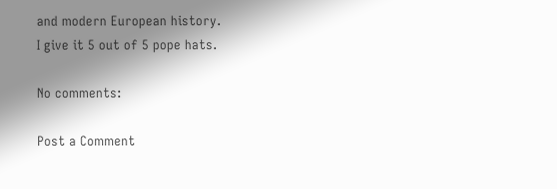and modern European history.
I give it 5 out of 5 pope hats.

No comments:

Post a Comment